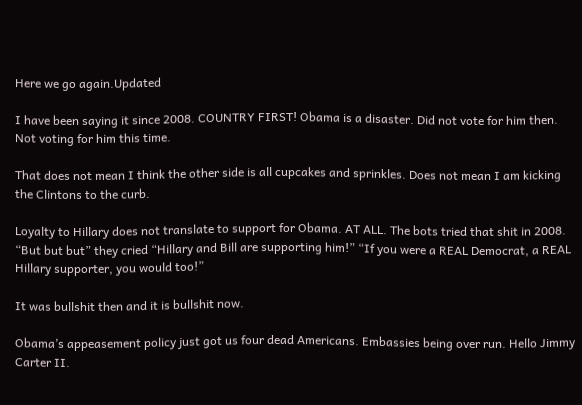Here we go again.Updated

I have been saying it since 2008. COUNTRY FIRST! Obama is a disaster. Did not vote for him then. Not voting for him this time.

That does not mean I think the other side is all cupcakes and sprinkles. Does not mean I am kicking the Clintons to the curb.

Loyalty to Hillary does not translate to support for Obama. AT ALL. The bots tried that shit in 2008. “But but but” they cried “Hillary and Bill are supporting him!” “If you were a REAL Democrat, a REAL Hillary supporter, you would too!”

It was bullshit then and it is bullshit now.

Obama’s appeasement policy just got us four dead Americans. Embassies being over run. Hello Jimmy Carter II.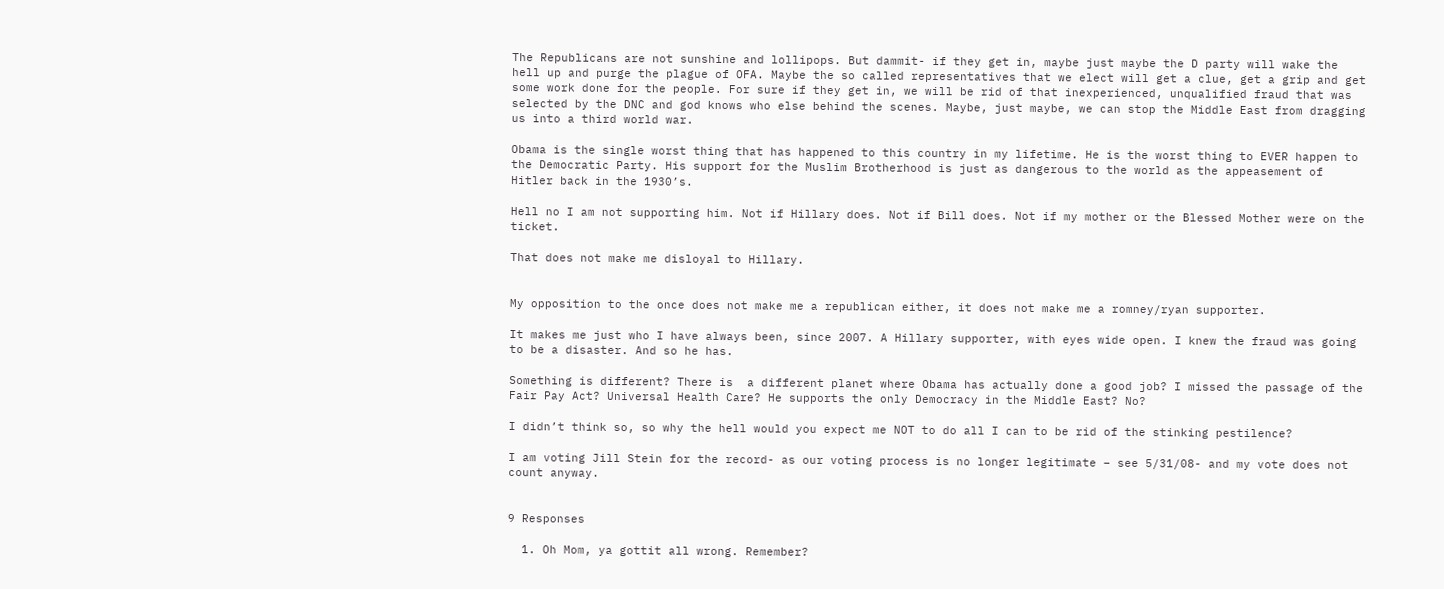The Republicans are not sunshine and lollipops. But dammit- if they get in, maybe just maybe the D party will wake the hell up and purge the plague of OFA. Maybe the so called representatives that we elect will get a clue, get a grip and get some work done for the people. For sure if they get in, we will be rid of that inexperienced, unqualified fraud that was selected by the DNC and god knows who else behind the scenes. Maybe, just maybe, we can stop the Middle East from dragging us into a third world war.

Obama is the single worst thing that has happened to this country in my lifetime. He is the worst thing to EVER happen to the Democratic Party. His support for the Muslim Brotherhood is just as dangerous to the world as the appeasement of Hitler back in the 1930’s.

Hell no I am not supporting him. Not if Hillary does. Not if Bill does. Not if my mother or the Blessed Mother were on the ticket.

That does not make me disloyal to Hillary.


My opposition to the once does not make me a republican either, it does not make me a romney/ryan supporter.

It makes me just who I have always been, since 2007. A Hillary supporter, with eyes wide open. I knew the fraud was going to be a disaster. And so he has.

Something is different? There is  a different planet where Obama has actually done a good job? I missed the passage of the Fair Pay Act? Universal Health Care? He supports the only Democracy in the Middle East? No?

I didn’t think so, so why the hell would you expect me NOT to do all I can to be rid of the stinking pestilence?

I am voting Jill Stein for the record- as our voting process is no longer legitimate – see 5/31/08- and my vote does not count anyway.


9 Responses

  1. Oh Mom, ya gottit all wrong. Remember?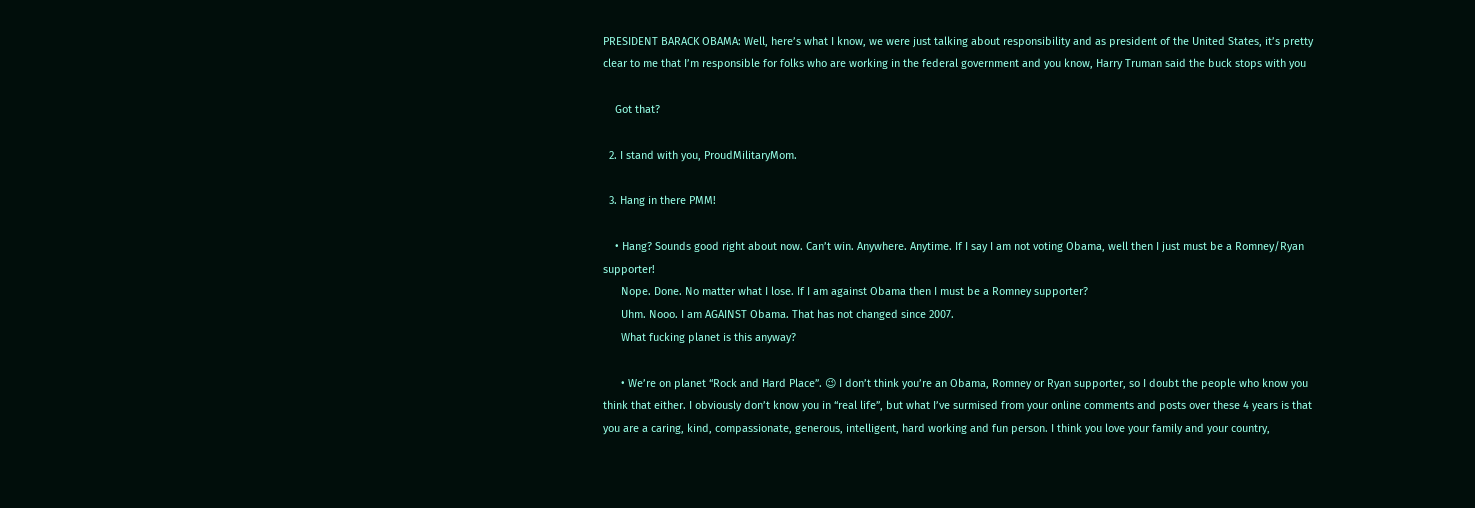PRESIDENT BARACK OBAMA: Well, here’s what I know, we were just talking about responsibility and as president of the United States, it’s pretty clear to me that I’m responsible for folks who are working in the federal government and you know, Harry Truman said the buck stops with you

    Got that?

  2. I stand with you, ProudMilitaryMom.

  3. Hang in there PMM!

    • Hang? Sounds good right about now. Can’t win. Anywhere. Anytime. If I say I am not voting Obama, well then I just must be a Romney/Ryan supporter!
      Nope. Done. No matter what I lose. If I am against Obama then I must be a Romney supporter?
      Uhm. Nooo. I am AGAINST Obama. That has not changed since 2007.
      What fucking planet is this anyway?

      • We’re on planet “Rock and Hard Place”. 😉 I don’t think you’re an Obama, Romney or Ryan supporter, so I doubt the people who know you think that either. I obviously don’t know you in “real life”, but what I’ve surmised from your online comments and posts over these 4 years is that you are a caring, kind, compassionate, generous, intelligent, hard working and fun person. I think you love your family and your country,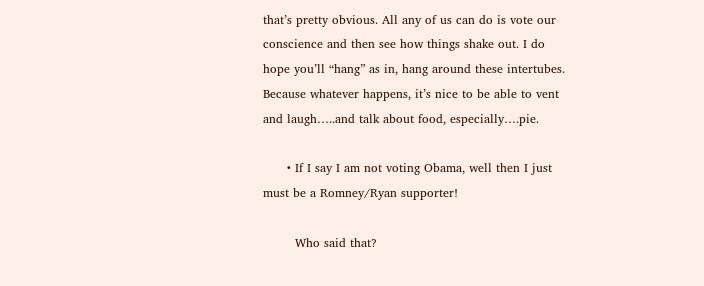that’s pretty obvious. All any of us can do is vote our conscience and then see how things shake out. I do hope you’ll “hang” as in, hang around these intertubes. Because whatever happens, it’s nice to be able to vent and laugh…..and talk about food, especially….pie.

      • If I say I am not voting Obama, well then I just must be a Romney/Ryan supporter!

        Who said that?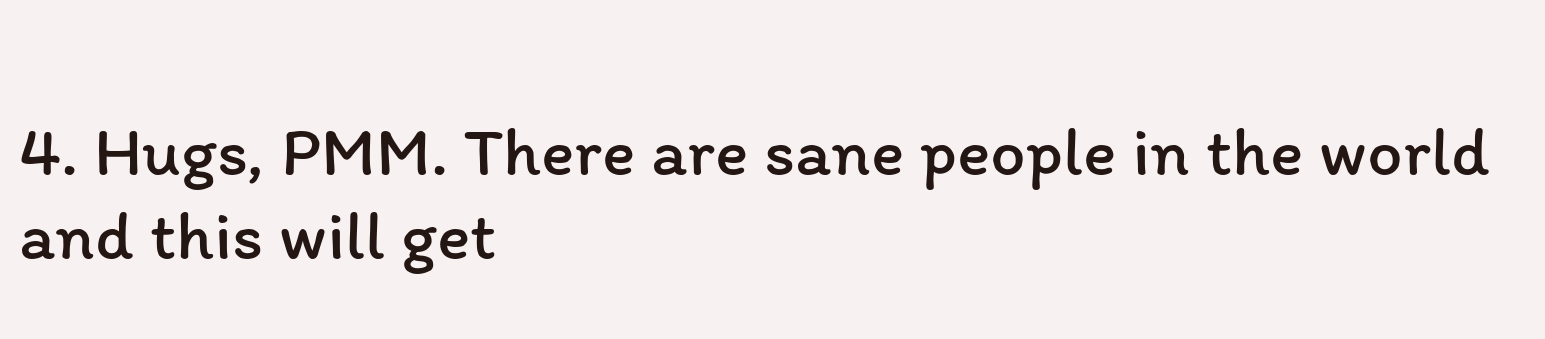4. Hugs, PMM. There are sane people in the world and this will get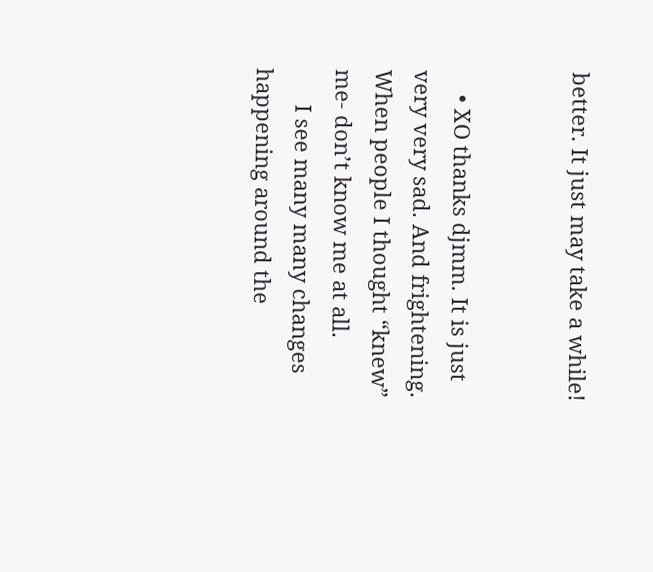better. It just may take a while!


    • XO thanks djmm. It is just very very sad. And frightening. When people I thought “knew” me- don’t know me at all.
      I see many many changes happening around the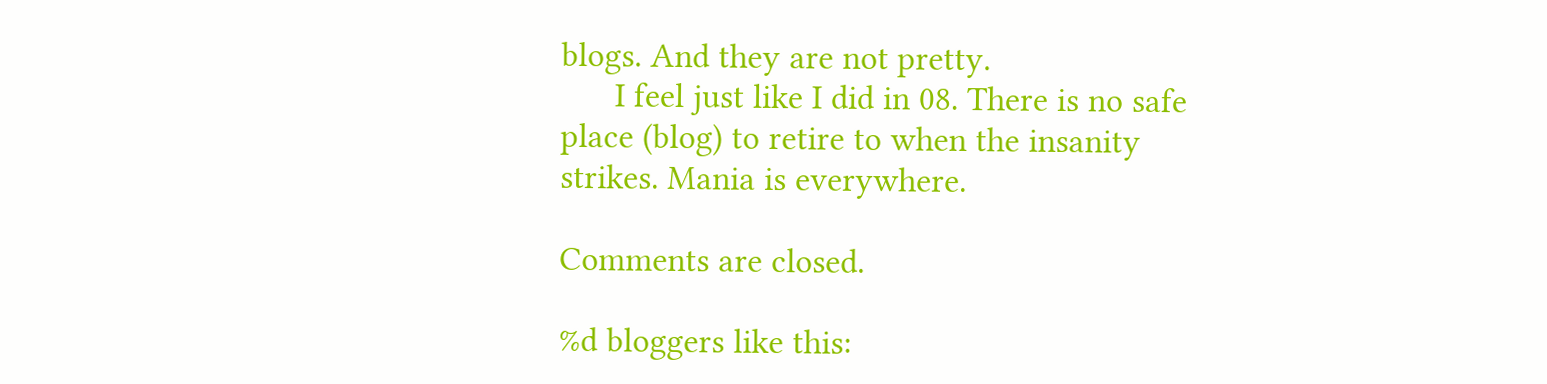blogs. And they are not pretty.
      I feel just like I did in 08. There is no safe place (blog) to retire to when the insanity strikes. Mania is everywhere.

Comments are closed.

%d bloggers like this: